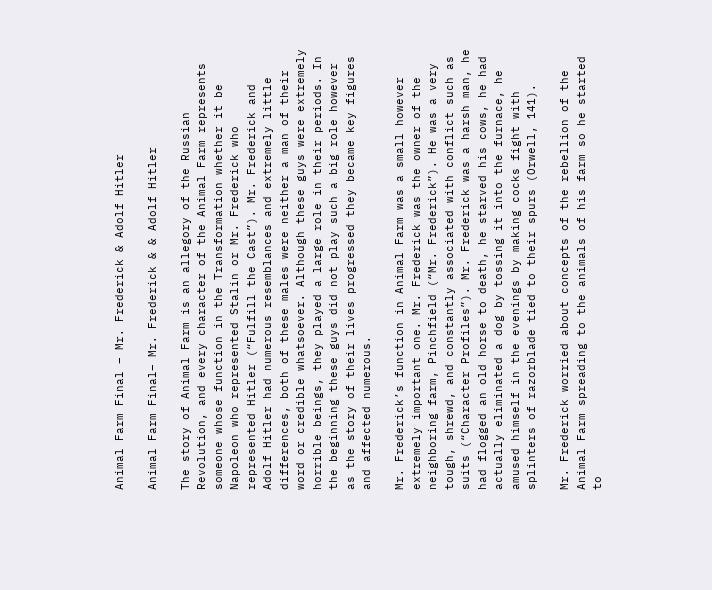Animal Farm Final – Mr. Frederick & Adolf Hitler

Animal Farm Final– Mr. Frederick & & Adolf Hitler

The story of Animal Farm is an allegory of the Russian Revolution, and every character of the Animal Farm represents someone whose function in the Transformation whether it be Napoleon who represented Stalin or Mr. Frederick who represented Hitler (“Fulfill the Cast”). Mr. Frederick and Adolf Hitler had numerous resemblances and extremely little differences, both of these males were neither a man of their word or credible whatsoever. Although these guys were extremely horrible beings, they played a large role in their periods. In the beginning these guys did not play such a big role however as the story of their lives progressed they became key figures and affected numerous.

Mr. Frederick’s function in Animal Farm was a small however extremely important one. Mr. Frederick was the owner of the neighboring farm, Pinchfield (“Mr. Frederick”). He was a very tough, shrewd, and constantly associated with conflict such as suits (“Character Profiles”). Mr. Frederick was a harsh man, he had flogged an old horse to death, he starved his cows, he had actually eliminated a dog by tossing it into the furnace, he amused himself in the evenings by making cocks fight with splinters of razorblade tied to their spurs (Orwell, 141).

Mr. Frederick worried about concepts of the rebellion of the Animal Farm spreading to the animals of his farm so he started to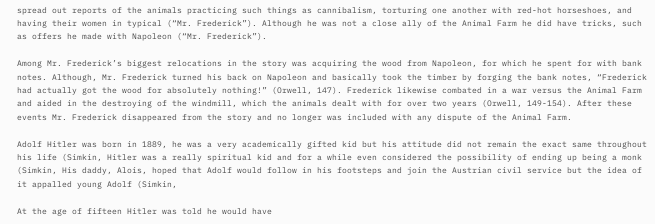spread out reports of the animals practicing such things as cannibalism, torturing one another with red-hot horseshoes, and having their women in typical (“Mr. Frederick”). Although he was not a close ally of the Animal Farm he did have tricks, such as offers he made with Napoleon (“Mr. Frederick”).

Among Mr. Frederick’s biggest relocations in the story was acquiring the wood from Napoleon, for which he spent for with bank notes. Although, Mr. Frederick turned his back on Napoleon and basically took the timber by forging the bank notes, “Frederick had actually got the wood for absolutely nothing!” (Orwell, 147). Frederick likewise combated in a war versus the Animal Farm and aided in the destroying of the windmill, which the animals dealt with for over two years (Orwell, 149-154). After these events Mr. Frederick disappeared from the story and no longer was included with any dispute of the Animal Farm.

Adolf Hitler was born in 1889, he was a very academically gifted kid but his attitude did not remain the exact same throughout his life (Simkin, Hitler was a really spiritual kid and for a while even considered the possibility of ending up being a monk (Simkin, His daddy, Alois, hoped that Adolf would follow in his footsteps and join the Austrian civil service but the idea of it appalled young Adolf (Simkin,

At the age of fifteen Hitler was told he would have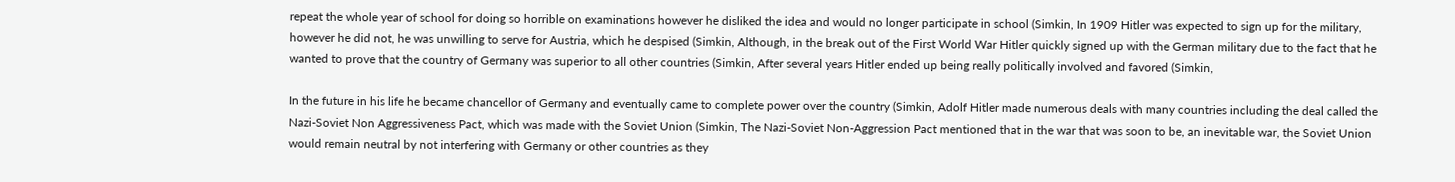repeat the whole year of school for doing so horrible on examinations however he disliked the idea and would no longer participate in school (Simkin, In 1909 Hitler was expected to sign up for the military, however he did not, he was unwilling to serve for Austria, which he despised (Simkin, Although, in the break out of the First World War Hitler quickly signed up with the German military due to the fact that he wanted to prove that the country of Germany was superior to all other countries (Simkin, After several years Hitler ended up being really politically involved and favored (Simkin,

In the future in his life he became chancellor of Germany and eventually came to complete power over the country (Simkin, Adolf Hitler made numerous deals with many countries including the deal called the Nazi-Soviet Non Aggressiveness Pact, which was made with the Soviet Union (Simkin, The Nazi-Soviet Non-Aggression Pact mentioned that in the war that was soon to be, an inevitable war, the Soviet Union would remain neutral by not interfering with Germany or other countries as they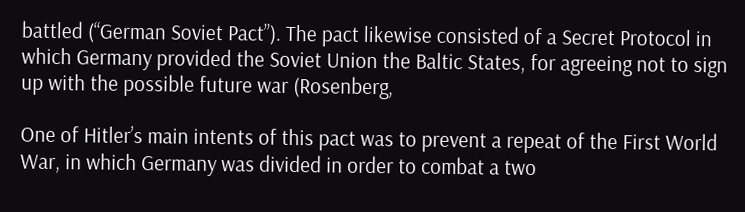battled (“German Soviet Pact”). The pact likewise consisted of a Secret Protocol in which Germany provided the Soviet Union the Baltic States, for agreeing not to sign up with the possible future war (Rosenberg,

One of Hitler’s main intents of this pact was to prevent a repeat of the First World War, in which Germany was divided in order to combat a two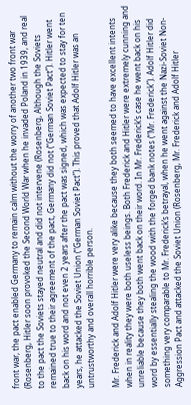front war, the pact enabled Germany to remain calm without the worry of another two front war (Rosenberg, Hitler soon provoked the Second World War when he invaded Poland in 1939, and real to the pact the Soviets stayed neutral and did not intervene (Rosenberg, Although the Soviets remained true to their agreement of the pact, Germany did not (“German Soviet Pact”). Hitler went back on his word and not even 2 years after the pact was signed, which was expected to stay for ten years, he attacked the Soviet Union (“German Soviet Pact”). This proved that Adolf Hitler was an untrustworthy and overall horrible person.

Mr. Frederick and Adolf Hitler were very alike because they both seemed to have excellent intents when in reality they were both useless beings. Both Frederick and Hitler were extremely cunning and unreliable because they both went back on their word. In Mr. Frederick’s case he went back on his word by essentially stealing the wood with the forged bank notes (“Mr. Frederick”). Adolf Hitler did something very comparable to Mr. Frederick’s betrayal, when he went against the Nazi-Soviet Non-Aggression Pact and attacked the Soviet Union (Rosenberg, Mr. Frederick and Adolf Hitler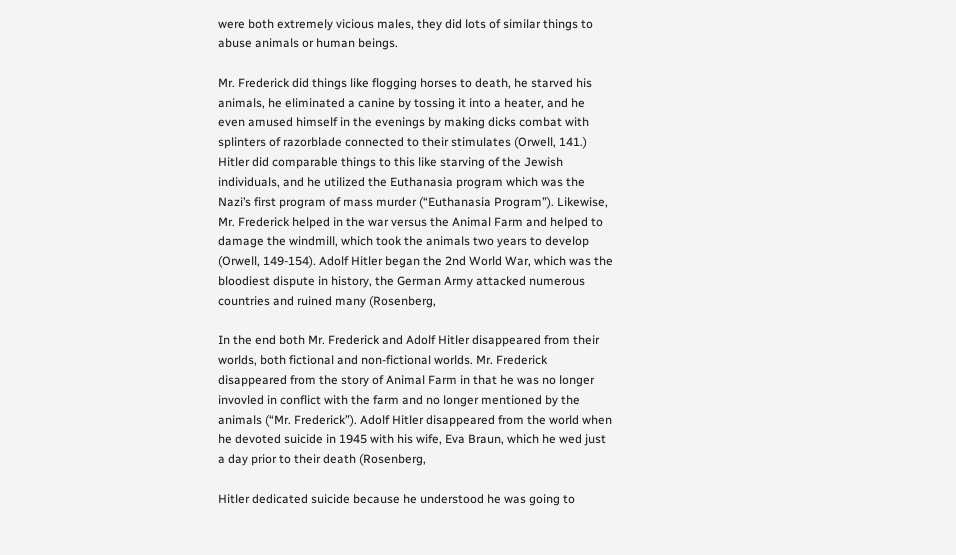were both extremely vicious males, they did lots of similar things to abuse animals or human beings.

Mr. Frederick did things like flogging horses to death, he starved his animals, he eliminated a canine by tossing it into a heater, and he even amused himself in the evenings by making dicks combat with splinters of razorblade connected to their stimulates (Orwell, 141.) Hitler did comparable things to this like starving of the Jewish individuals, and he utilized the Euthanasia program which was the Nazi’s first program of mass murder (“Euthanasia Program”). Likewise, Mr. Frederick helped in the war versus the Animal Farm and helped to damage the windmill, which took the animals two years to develop (Orwell, 149-154). Adolf Hitler began the 2nd World War, which was the bloodiest dispute in history, the German Army attacked numerous countries and ruined many (Rosenberg,

In the end both Mr. Frederick and Adolf Hitler disappeared from their worlds, both fictional and non-fictional worlds. Mr. Frederick disappeared from the story of Animal Farm in that he was no longer invovled in conflict with the farm and no longer mentioned by the animals (“Mr. Frederick”). Adolf Hitler disappeared from the world when he devoted suicide in 1945 with his wife, Eva Braun, which he wed just a day prior to their death (Rosenberg,

Hitler dedicated suicide because he understood he was going to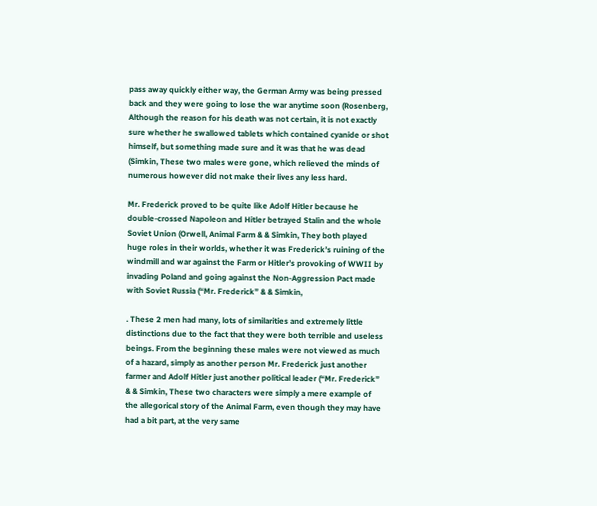pass away quickly either way, the German Army was being pressed back and they were going to lose the war anytime soon (Rosenberg, Although the reason for his death was not certain, it is not exactly sure whether he swallowed tablets which contained cyanide or shot himself, but something made sure and it was that he was dead (Simkin, These two males were gone, which relieved the minds of numerous however did not make their lives any less hard.

Mr. Frederick proved to be quite like Adolf Hitler because he double-crossed Napoleon and Hitler betrayed Stalin and the whole Soviet Union (Orwell, Animal Farm & & Simkin, They both played huge roles in their worlds, whether it was Frederick’s ruining of the windmill and war against the Farm or Hitler’s provoking of WWII by invading Poland and going against the Non-Aggression Pact made with Soviet Russia (“Mr. Frederick” & & Simkin,

. These 2 men had many, lots of similarities and extremely little distinctions due to the fact that they were both terrible and useless beings. From the beginning these males were not viewed as much of a hazard, simply as another person Mr. Frederick just another farmer and Adolf Hitler just another political leader (“Mr. Frederick” & & Simkin, These two characters were simply a mere example of the allegorical story of the Animal Farm, even though they may have had a bit part, at the very same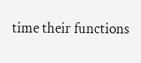time their functions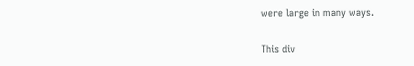were large in many ways.

This div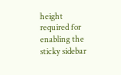height required for enabling the sticky sidebar